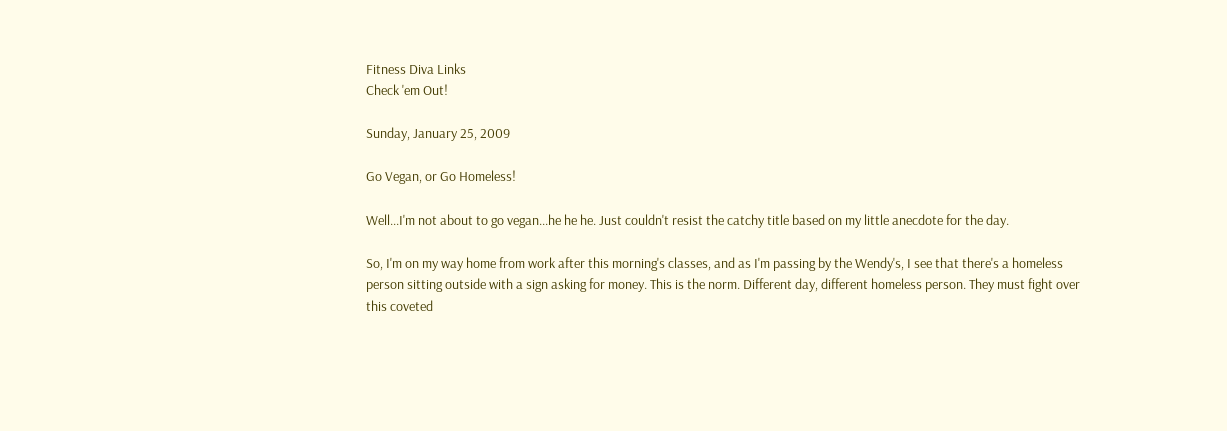Fitness Diva Links
Check 'em Out!

Sunday, January 25, 2009

Go Vegan, or Go Homeless!

Well...I'm not about to go vegan...he he he. Just couldn't resist the catchy title based on my little anecdote for the day.

So, I'm on my way home from work after this morning's classes, and as I'm passing by the Wendy's, I see that there's a homeless person sitting outside with a sign asking for money. This is the norm. Different day, different homeless person. They must fight over this coveted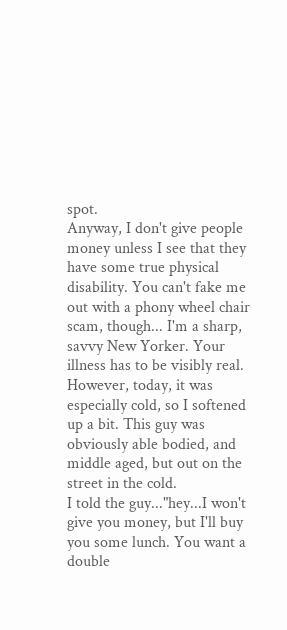spot.
Anyway, I don't give people money unless I see that they have some true physical disability. You can't fake me out with a phony wheel chair scam, though... I'm a sharp, savvy New Yorker. Your illness has to be visibly real. However, today, it was especially cold, so I softened up a bit. This guy was obviously able bodied, and middle aged, but out on the street in the cold.
I told the guy..."hey...I won't give you money, but I'll buy you some lunch. You want a double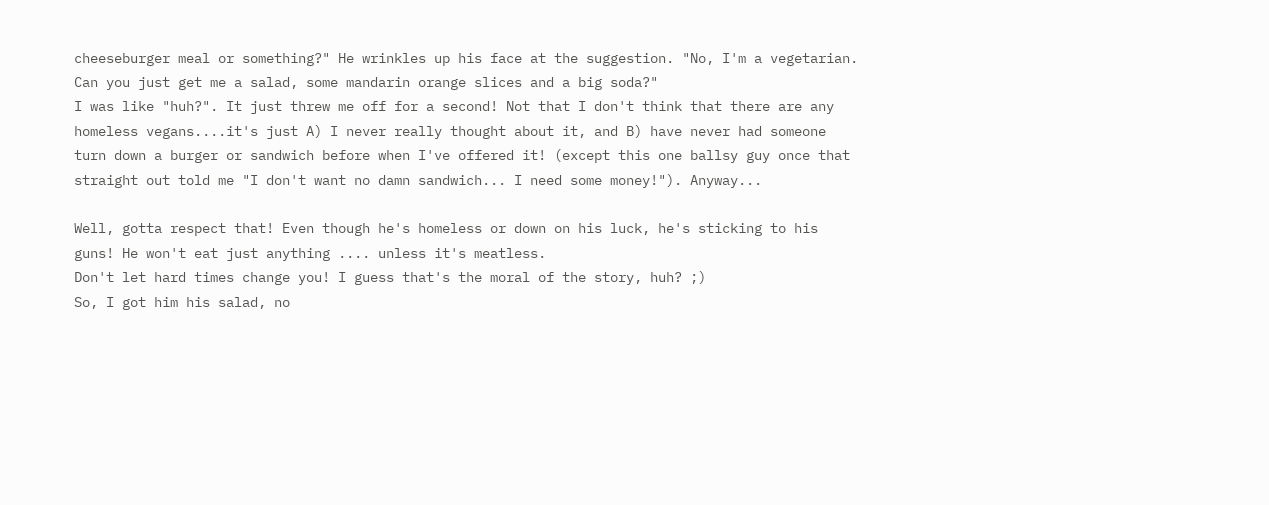cheeseburger meal or something?" He wrinkles up his face at the suggestion. "No, I'm a vegetarian. Can you just get me a salad, some mandarin orange slices and a big soda?"
I was like "huh?". It just threw me off for a second! Not that I don't think that there are any homeless vegans....it's just A) I never really thought about it, and B) have never had someone turn down a burger or sandwich before when I've offered it! (except this one ballsy guy once that straight out told me "I don't want no damn sandwich... I need some money!"). Anyway...

Well, gotta respect that! Even though he's homeless or down on his luck, he's sticking to his guns! He won't eat just anything .... unless it's meatless.
Don't let hard times change you! I guess that's the moral of the story, huh? ;)
So, I got him his salad, no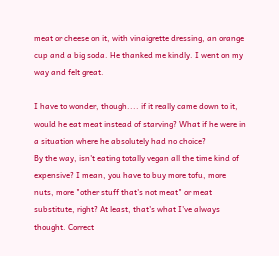meat or cheese on it, with vinaigrette dressing, an orange cup and a big soda. He thanked me kindly. I went on my way and felt great.

I have to wonder, though.... if it really came down to it, would he eat meat instead of starving? What if he were in a situation where he absolutely had no choice?
By the way, isn't eating totally vegan all the time kind of expensive? I mean, you have to buy more tofu, more nuts, more "other stuff that's not meat" or meat substitute, right? At least, that's what I've always thought. Correct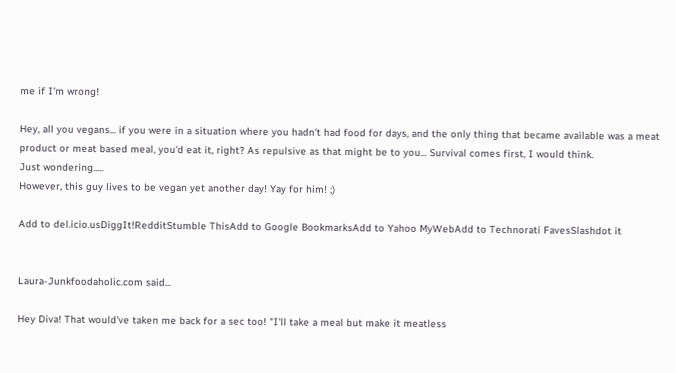me if I'm wrong!

Hey, all you vegans... if you were in a situation where you hadn't had food for days, and the only thing that became available was a meat product or meat based meal, you'd eat it, right? As repulsive as that might be to you... Survival comes first, I would think.
Just wondering.....
However, this guy lives to be vegan yet another day! Yay for him! ;)

Add to del.icio.usDiggIt!RedditStumble ThisAdd to Google BookmarksAdd to Yahoo MyWebAdd to Technorati FavesSlashdot it


Laura-Junkfoodaholic.com said...

Hey Diva! That would've taken me back for a sec too! "I'll take a meal but make it meatless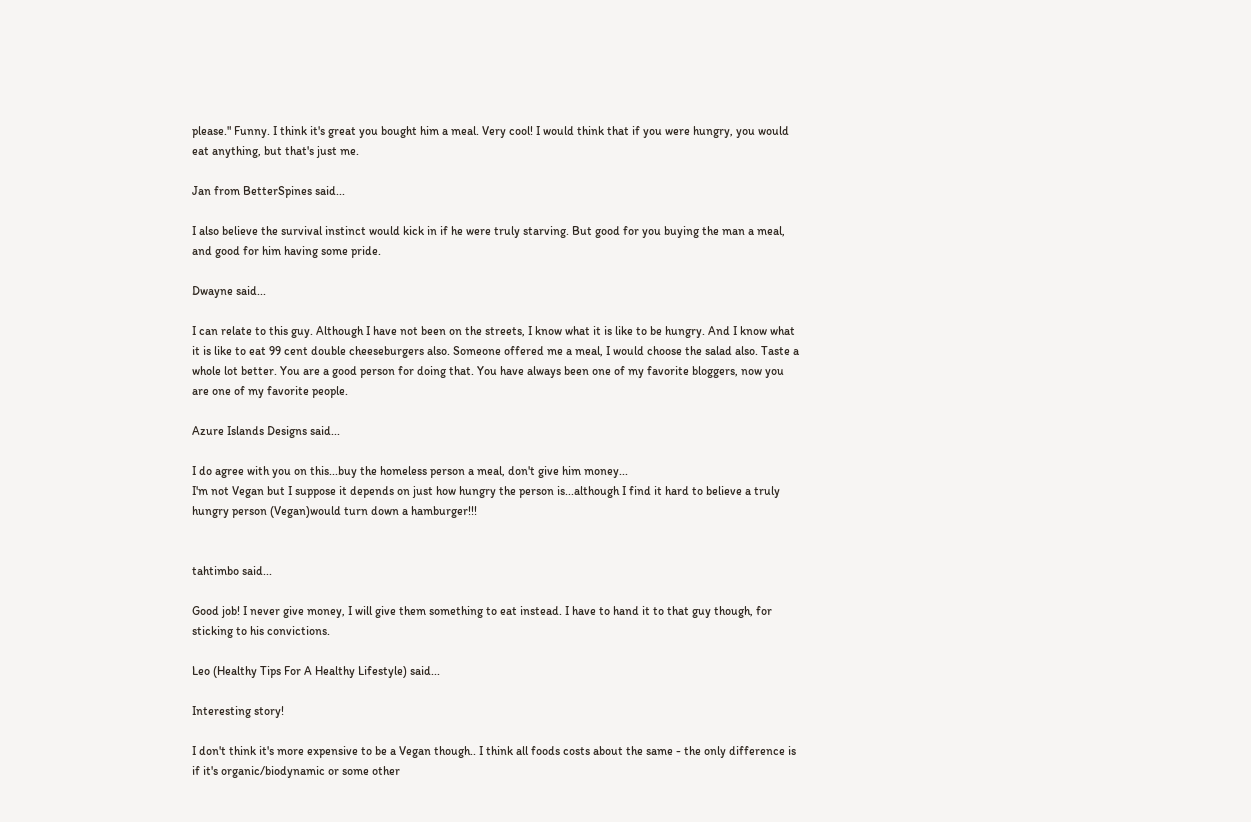please." Funny. I think it's great you bought him a meal. Very cool! I would think that if you were hungry, you would eat anything, but that's just me.

Jan from BetterSpines said...

I also believe the survival instinct would kick in if he were truly starving. But good for you buying the man a meal, and good for him having some pride.

Dwayne said...

I can relate to this guy. Although I have not been on the streets, I know what it is like to be hungry. And I know what it is like to eat 99 cent double cheeseburgers also. Someone offered me a meal, I would choose the salad also. Taste a whole lot better. You are a good person for doing that. You have always been one of my favorite bloggers, now you are one of my favorite people.

Azure Islands Designs said...

I do agree with you on this...buy the homeless person a meal, don't give him money...
I'm not Vegan but I suppose it depends on just how hungry the person is...although I find it hard to believe a truly hungry person (Vegan)would turn down a hamburger!!!


tahtimbo said...

Good job! I never give money, I will give them something to eat instead. I have to hand it to that guy though, for sticking to his convictions.

Leo (Healthy Tips For A Healthy Lifestyle) said...

Interesting story!

I don't think it's more expensive to be a Vegan though.. I think all foods costs about the same - the only difference is if it's organic/biodynamic or some other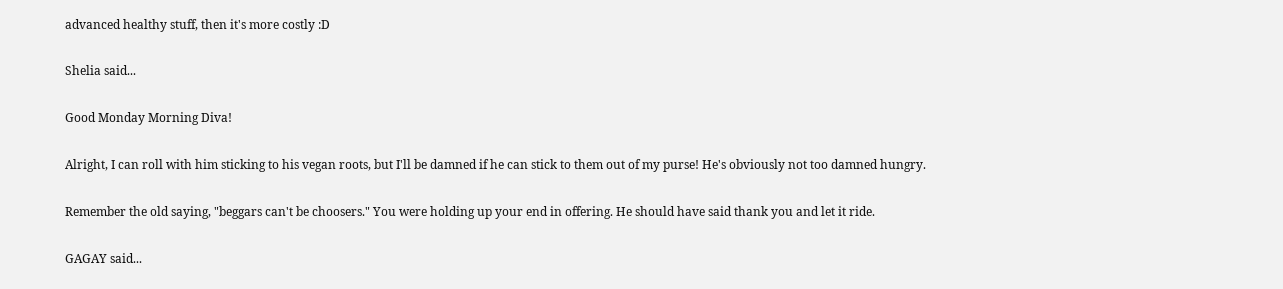advanced healthy stuff, then it's more costly :D

Shelia said...

Good Monday Morning Diva!

Alright, I can roll with him sticking to his vegan roots, but I'll be damned if he can stick to them out of my purse! He's obviously not too damned hungry.

Remember the old saying, "beggars can't be choosers." You were holding up your end in offering. He should have said thank you and let it ride.

GAGAY said...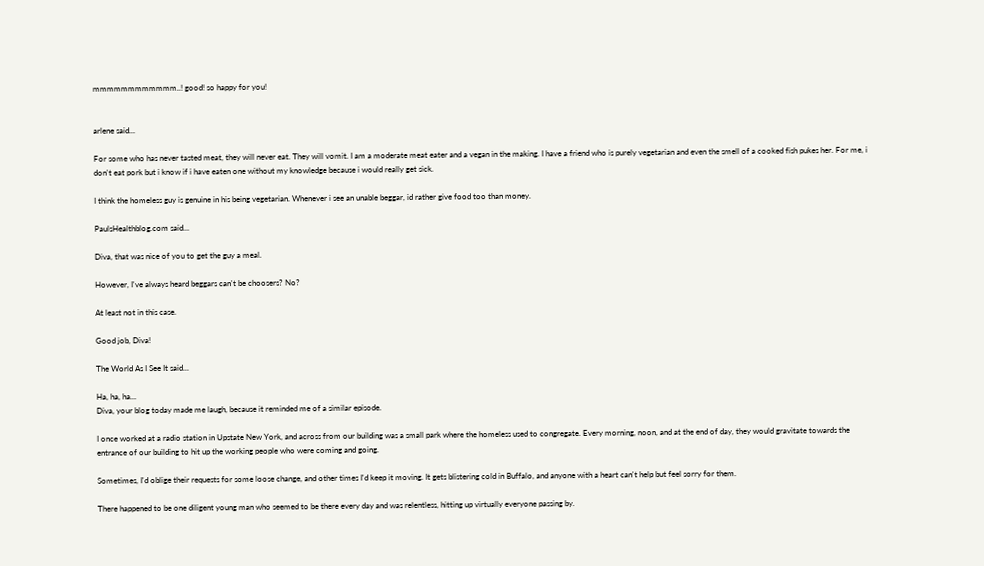mmmmmmmmmmmm..! good! so happy for you!


arlene said...

For some who has never tasted meat, they will never eat. They will vomit. I am a moderate meat eater and a vegan in the making. I have a friend who is purely vegetarian and even the smell of a cooked fish pukes her. For me, i don't eat pork but i know if i have eaten one without my knowledge because i would really get sick.

I think the homeless guy is genuine in his being vegetarian. Whenever i see an unable beggar, id rather give food too than money.

PaulsHealthblog.com said...

Diva, that was nice of you to get the guy a meal.

However, I've always heard beggars can't be choosers? No?

At least not in this case.

Good job, Diva!

The World As I See It said...

Ha, ha, ha...
Diva, your blog today made me laugh, because it reminded me of a similar episode.

I once worked at a radio station in Upstate New York, and across from our building was a small park where the homeless used to congregate. Every morning, noon, and at the end of day, they would gravitate towards the entrance of our building to hit up the working people who were coming and going.

Sometimes, I'd oblige their requests for some loose change, and other times I'd keep it moving. It gets blistering cold in Buffalo, and anyone with a heart can't help but feel sorry for them.

There happened to be one diligent young man who seemed to be there every day and was relentless, hitting up virtually everyone passing by.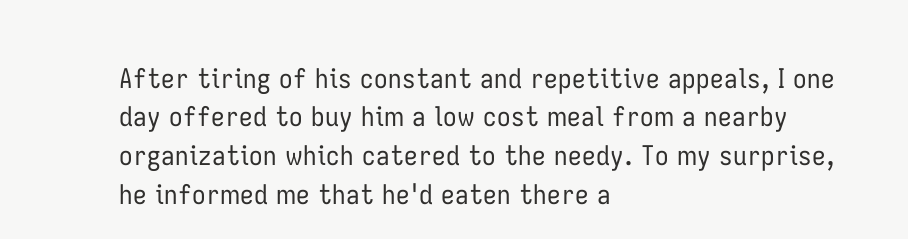After tiring of his constant and repetitive appeals, I one day offered to buy him a low cost meal from a nearby organization which catered to the needy. To my surprise, he informed me that he'd eaten there a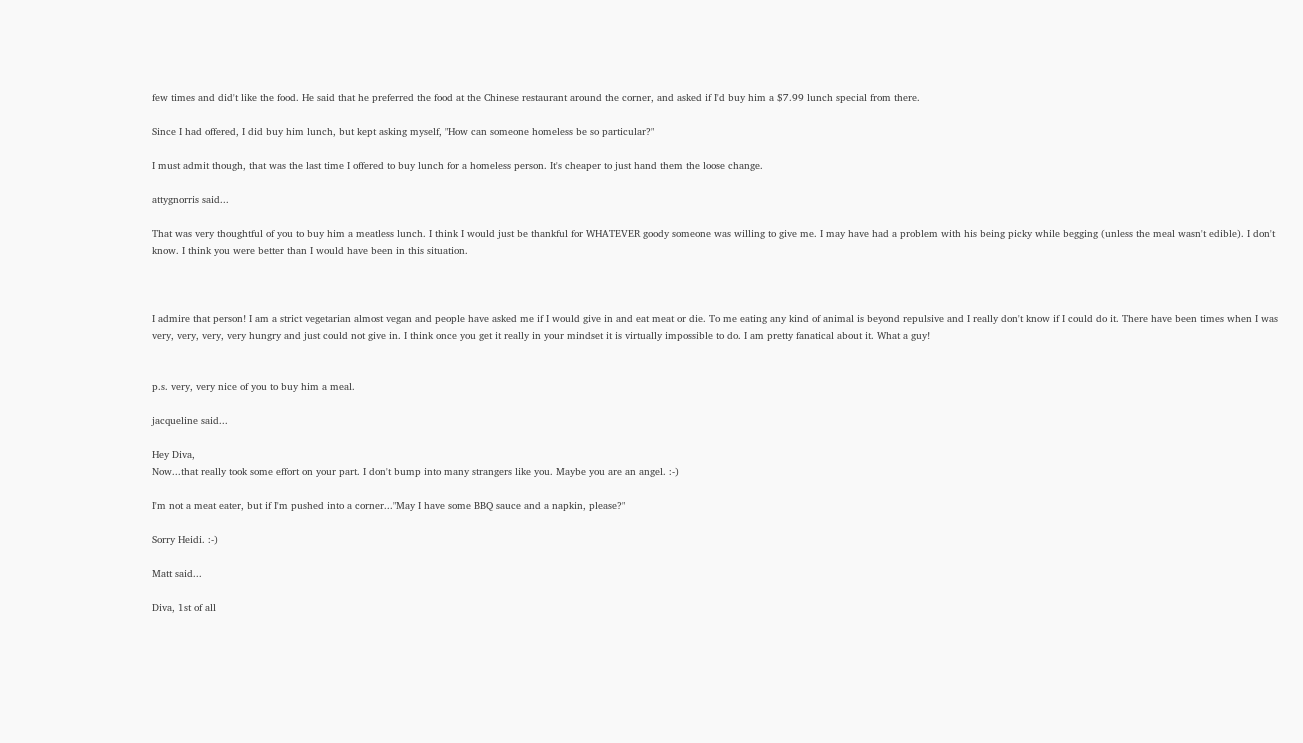few times and did't like the food. He said that he preferred the food at the Chinese restaurant around the corner, and asked if I'd buy him a $7.99 lunch special from there.

Since I had offered, I did buy him lunch, but kept asking myself, "How can someone homeless be so particular?"

I must admit though, that was the last time I offered to buy lunch for a homeless person. It's cheaper to just hand them the loose change.

attygnorris said...

That was very thoughtful of you to buy him a meatless lunch. I think I would just be thankful for WHATEVER goody someone was willing to give me. I may have had a problem with his being picky while begging (unless the meal wasn't edible). I don't know. I think you were better than I would have been in this situation.



I admire that person! I am a strict vegetarian almost vegan and people have asked me if I would give in and eat meat or die. To me eating any kind of animal is beyond repulsive and I really don't know if I could do it. There have been times when I was very, very, very, very hungry and just could not give in. I think once you get it really in your mindset it is virtually impossible to do. I am pretty fanatical about it. What a guy!


p.s. very, very nice of you to buy him a meal.

jacqueline said...

Hey Diva,
Now...that really took some effort on your part. I don't bump into many strangers like you. Maybe you are an angel. :-)

I'm not a meat eater, but if I'm pushed into a corner..."May I have some BBQ sauce and a napkin, please?"

Sorry Heidi. :-)

Matt said...

Diva, 1st of all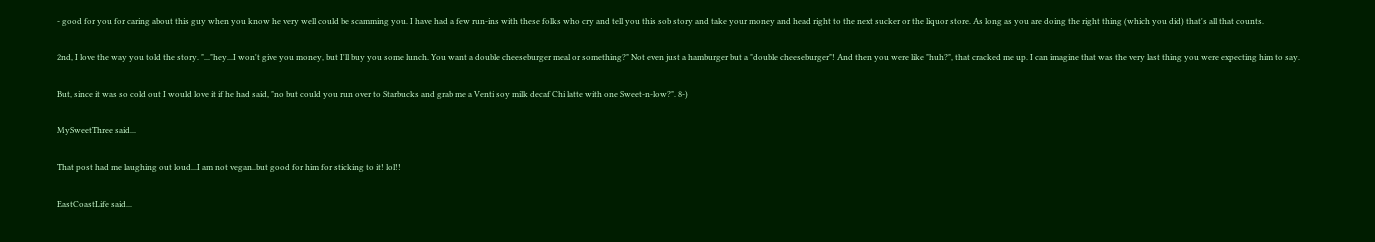- good for you for caring about this guy when you know he very well could be scamming you. I have had a few run-ins with these folks who cry and tell you this sob story and take your money and head right to the next sucker or the liquor store. As long as you are doing the right thing (which you did) that's all that counts.

2nd, I love the way you told the story. "..."hey...I won't give you money, but I'll buy you some lunch. You want a double cheeseburger meal or something?" Not even just a hamburger but a "double cheeseburger"! And then you were like "huh?", that cracked me up. I can imagine that was the very last thing you were expecting him to say.

But, since it was so cold out I would love it if he had said, "no but could you run over to Starbucks and grab me a Venti soy milk decaf Chi latte with one Sweet-n-low?". 8-)

MySweetThree said...

That post had me laughing out loud...I am not vegan..but good for him for sticking to it! lol!!

EastCoastLife said...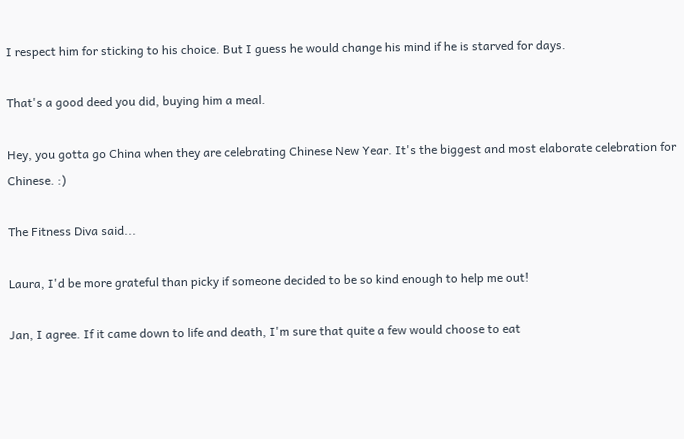I respect him for sticking to his choice. But I guess he would change his mind if he is starved for days.

That's a good deed you did, buying him a meal.

Hey, you gotta go China when they are celebrating Chinese New Year. It's the biggest and most elaborate celebration for Chinese. :)

The Fitness Diva said...

Laura, I'd be more grateful than picky if someone decided to be so kind enough to help me out!

Jan, I agree. If it came down to life and death, I'm sure that quite a few would choose to eat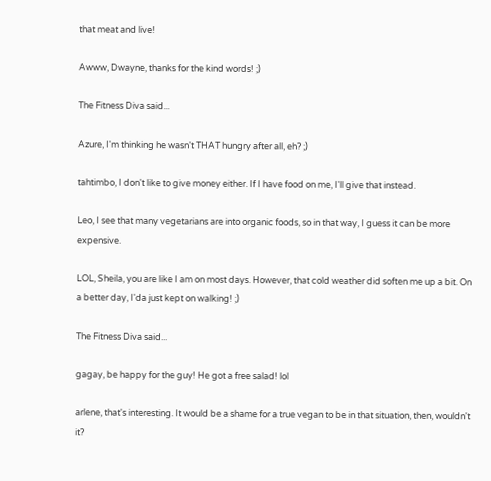that meat and live!

Awww, Dwayne, thanks for the kind words! ;)

The Fitness Diva said...

Azure, I'm thinking he wasn't THAT hungry after all, eh? ;)

tahtimbo, I don't like to give money either. If I have food on me, I'll give that instead.

Leo, I see that many vegetarians are into organic foods, so in that way, I guess it can be more expensive.

LOL, Sheila, you are like I am on most days. However, that cold weather did soften me up a bit. On a better day, I'da just kept on walking! ;)

The Fitness Diva said...

gagay, be happy for the guy! He got a free salad! lol

arlene, that's interesting. It would be a shame for a true vegan to be in that situation, then, wouldn't it?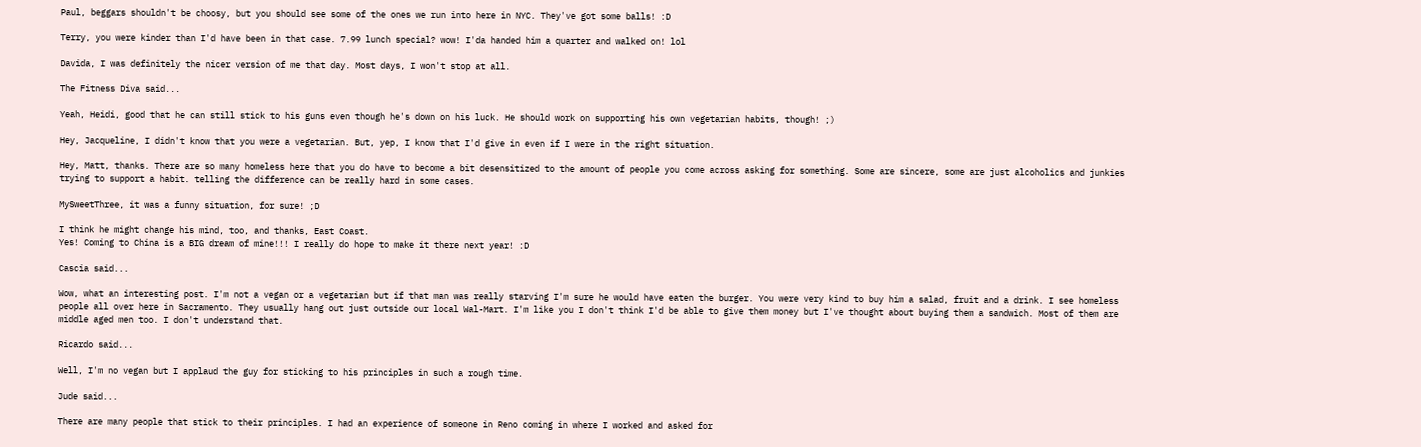Paul, beggars shouldn't be choosy, but you should see some of the ones we run into here in NYC. They've got some balls! :D

Terry, you were kinder than I'd have been in that case. 7.99 lunch special? wow! I'da handed him a quarter and walked on! lol

Davida, I was definitely the nicer version of me that day. Most days, I won't stop at all.

The Fitness Diva said...

Yeah, Heidi, good that he can still stick to his guns even though he's down on his luck. He should work on supporting his own vegetarian habits, though! ;)

Hey, Jacqueline, I didn't know that you were a vegetarian. But, yep, I know that I'd give in even if I were in the right situation.

Hey, Matt, thanks. There are so many homeless here that you do have to become a bit desensitized to the amount of people you come across asking for something. Some are sincere, some are just alcoholics and junkies trying to support a habit. telling the difference can be really hard in some cases.

MySweetThree, it was a funny situation, for sure! ;D

I think he might change his mind, too, and thanks, East Coast.
Yes! Coming to China is a BIG dream of mine!!! I really do hope to make it there next year! :D

Cascia said...

Wow, what an interesting post. I'm not a vegan or a vegetarian but if that man was really starving I'm sure he would have eaten the burger. You were very kind to buy him a salad, fruit and a drink. I see homeless people all over here in Sacramento. They usually hang out just outside our local Wal-Mart. I'm like you I don't think I'd be able to give them money but I've thought about buying them a sandwich. Most of them are middle aged men too. I don't understand that.

Ricardo said...

Well, I'm no vegan but I applaud the guy for sticking to his principles in such a rough time.

Jude said...

There are many people that stick to their principles. I had an experience of someone in Reno coming in where I worked and asked for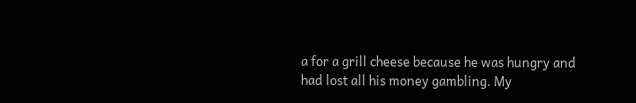a for a grill cheese because he was hungry and had lost all his money gambling. My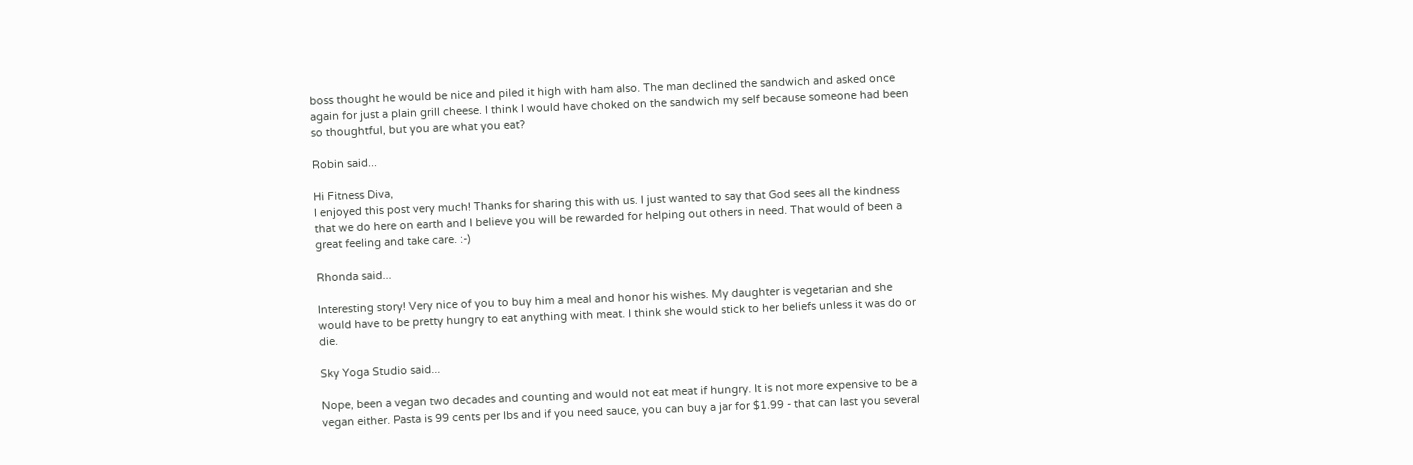boss thought he would be nice and piled it high with ham also. The man declined the sandwich and asked once again for just a plain grill cheese. I think I would have choked on the sandwich my self because someone had been so thoughtful, but you are what you eat?

Robin said...

Hi Fitness Diva,
I enjoyed this post very much! Thanks for sharing this with us. I just wanted to say that God sees all the kindness that we do here on earth and I believe you will be rewarded for helping out others in need. That would of been a great feeling and take care. :-)

Rhonda said...

Interesting story! Very nice of you to buy him a meal and honor his wishes. My daughter is vegetarian and she would have to be pretty hungry to eat anything with meat. I think she would stick to her beliefs unless it was do or die.

Sky Yoga Studio said...

Nope, been a vegan two decades and counting and would not eat meat if hungry. It is not more expensive to be a vegan either. Pasta is 99 cents per lbs and if you need sauce, you can buy a jar for $1.99 - that can last you several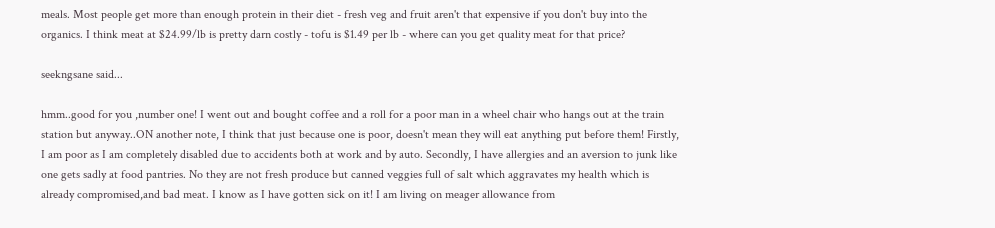meals. Most people get more than enough protein in their diet - fresh veg and fruit aren't that expensive if you don't buy into the organics. I think meat at $24.99/lb is pretty darn costly - tofu is $1.49 per lb - where can you get quality meat for that price?

seekngsane said...

hmm..good for you ,number one! I went out and bought coffee and a roll for a poor man in a wheel chair who hangs out at the train station but anyway..ON another note, I think that just because one is poor, doesn't mean they will eat anything put before them! Firstly, I am poor as I am completely disabled due to accidents both at work and by auto. Secondly, I have allergies and an aversion to junk like one gets sadly at food pantries. No they are not fresh produce but canned veggies full of salt which aggravates my health which is already compromised,and bad meat. I know as I have gotten sick on it! I am living on meager allowance from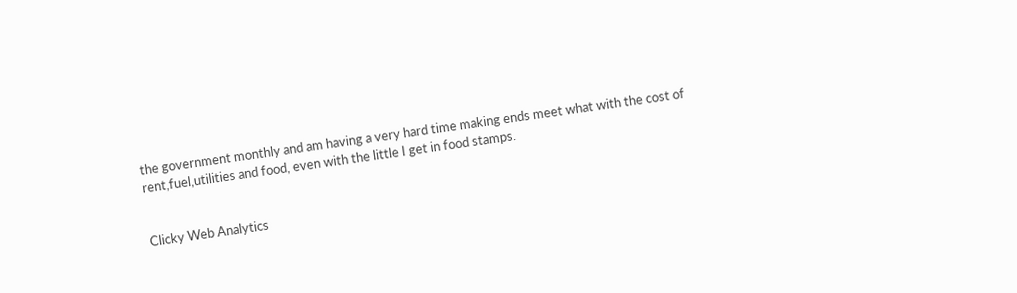the government monthly and am having a very hard time making ends meet what with the cost of rent,fuel,utilities and food, even with the little I get in food stamps.


Clicky Web Analytics